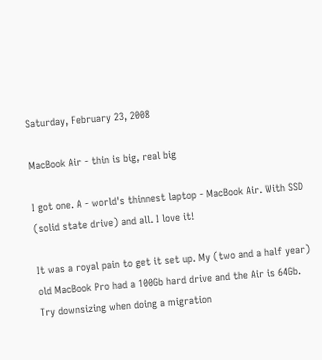Saturday, February 23, 2008

MacBook Air - thin is big, real big

I got one. A - world's thinnest laptop - MacBook Air. With SSD (solid state drive) and all. I love it!

It was a royal pain to get it set up. My (two and a half year) old MacBook Pro had a 100Gb hard drive and the Air is 64Gb. Try downsizing when doing a migration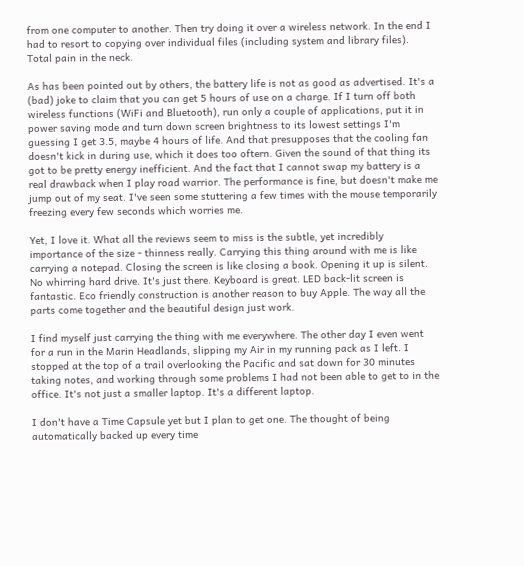from one computer to another. Then try doing it over a wireless network. In the end I had to resort to copying over individual files (including system and library files). Total pain in the neck.

As has been pointed out by others, the battery life is not as good as advertised. It's a (bad) joke to claim that you can get 5 hours of use on a charge. If I turn off both wireless functions (WiFi and Bluetooth), run only a couple of applications, put it in power saving mode and turn down screen brightness to its lowest settings I'm guessing I get 3.5, maybe 4 hours of life. And that presupposes that the cooling fan doesn't kick in during use, which it does too oftern. Given the sound of that thing its got to be pretty energy inefficient. And the fact that I cannot swap my battery is a real drawback when I play road warrior. The performance is fine, but doesn't make me jump out of my seat. I've seen some stuttering a few times with the mouse temporarily freezing every few seconds which worries me.

Yet, I love it. What all the reviews seem to miss is the subtle, yet incredibly importance of the size - thinness really. Carrying this thing around with me is like carrying a notepad. Closing the screen is like closing a book. Opening it up is silent. No whirring hard drive. It's just there. Keyboard is great. LED back-lit screen is fantastic. Eco friendly construction is another reason to buy Apple. The way all the parts come together and the beautiful design just work.

I find myself just carrying the thing with me everywhere. The other day I even went for a run in the Marin Headlands, slipping my Air in my running pack as I left. I stopped at the top of a trail overlooking the Pacific and sat down for 30 minutes taking notes, and working through some problems I had not been able to get to in the office. It's not just a smaller laptop. It's a different laptop.

I don't have a Time Capsule yet but I plan to get one. The thought of being automatically backed up every time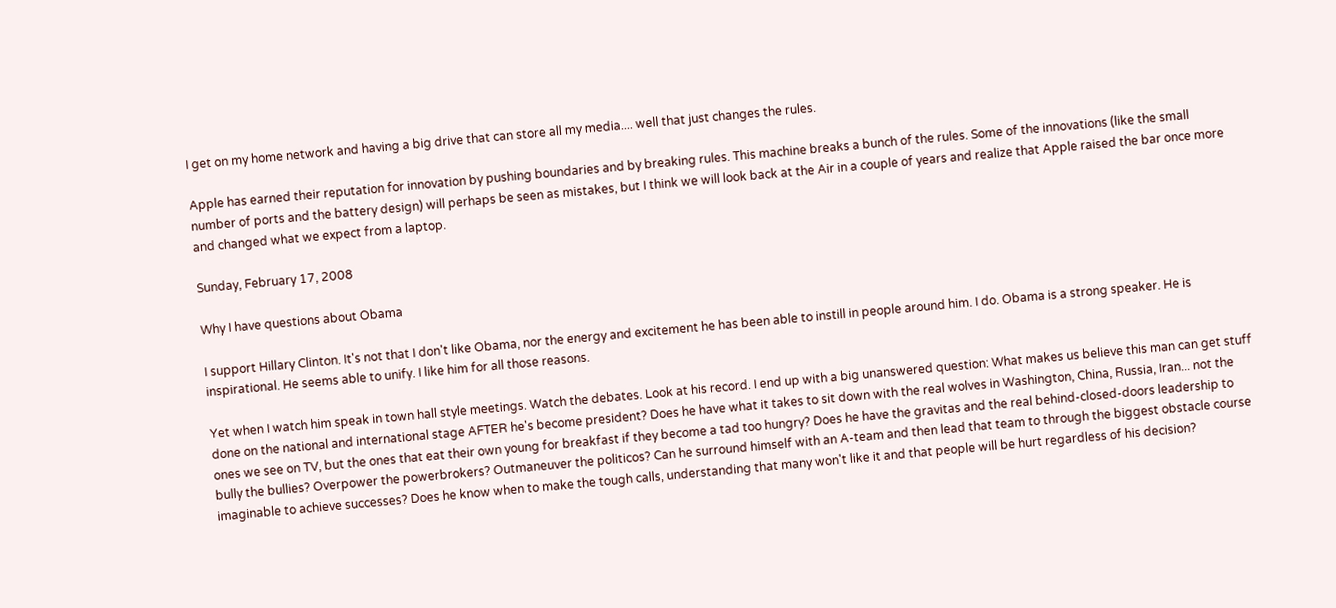I get on my home network and having a big drive that can store all my media.... well that just changes the rules.

Apple has earned their reputation for innovation by pushing boundaries and by breaking rules. This machine breaks a bunch of the rules. Some of the innovations (like the small number of ports and the battery design) will perhaps be seen as mistakes, but I think we will look back at the Air in a couple of years and realize that Apple raised the bar once more and changed what we expect from a laptop.

Sunday, February 17, 2008

Why I have questions about Obama

I support Hillary Clinton. It's not that I don't like Obama, nor the energy and excitement he has been able to instill in people around him. I do. Obama is a strong speaker. He is inspirational. He seems able to unify. I like him for all those reasons.

Yet when I watch him speak in town hall style meetings. Watch the debates. Look at his record. I end up with a big unanswered question: What makes us believe this man can get stuff done on the national and international stage AFTER he's become president? Does he have what it takes to sit down with the real wolves in Washington, China, Russia, Iran... not the ones we see on TV, but the ones that eat their own young for breakfast if they become a tad too hungry? Does he have the gravitas and the real behind-closed-doors leadership to bully the bullies? Overpower the powerbrokers? Outmaneuver the politicos? Can he surround himself with an A-team and then lead that team to through the biggest obstacle course imaginable to achieve successes? Does he know when to make the tough calls, understanding that many won't like it and that people will be hurt regardless of his decision?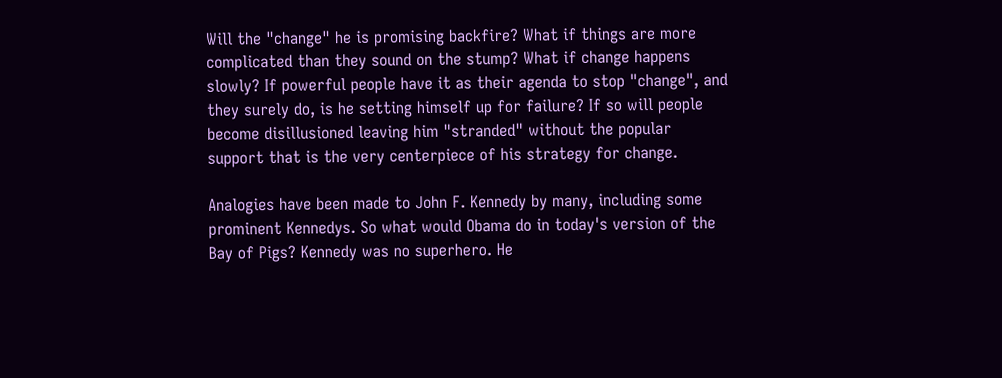Will the "change" he is promising backfire? What if things are more complicated than they sound on the stump? What if change happens slowly? If powerful people have it as their agenda to stop "change", and they surely do, is he setting himself up for failure? If so will people become disillusioned leaving him "stranded" without the popular support that is the very centerpiece of his strategy for change.

Analogies have been made to John F. Kennedy by many, including some prominent Kennedys. So what would Obama do in today's version of the Bay of Pigs? Kennedy was no superhero. He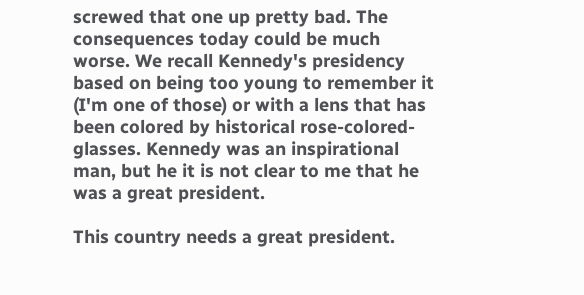screwed that one up pretty bad. The consequences today could be much worse. We recall Kennedy's presidency based on being too young to remember it (I'm one of those) or with a lens that has been colored by historical rose-colored-glasses. Kennedy was an inspirational man, but he it is not clear to me that he was a great president.

This country needs a great president.